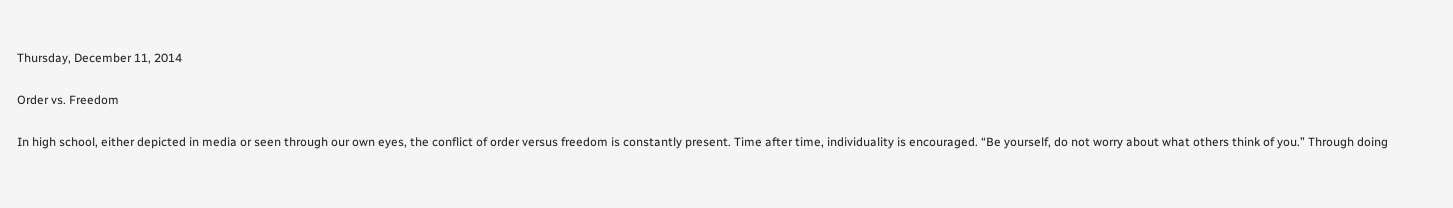Thursday, December 11, 2014

Order vs. Freedom

In high school, either depicted in media or seen through our own eyes, the conflict of order versus freedom is constantly present. Time after time, individuality is encouraged. “Be yourself, do not worry about what others think of you.” Through doing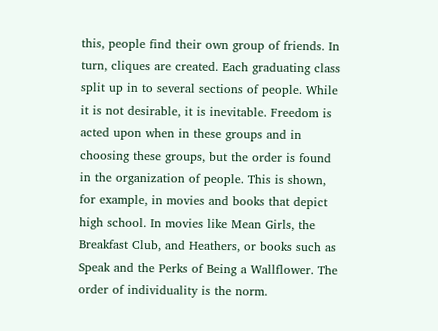this, people find their own group of friends. In turn, cliques are created. Each graduating class split up in to several sections of people. While it is not desirable, it is inevitable. Freedom is acted upon when in these groups and in choosing these groups, but the order is found in the organization of people. This is shown, for example, in movies and books that depict high school. In movies like Mean Girls, the Breakfast Club, and Heathers, or books such as Speak and the Perks of Being a Wallflower. The order of individuality is the norm.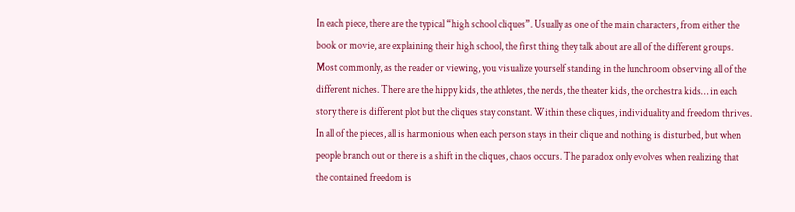In each piece, there are the typical “high school cliques”. Usually as one of the main characters, from either the book or movie, are explaining their high school, the first thing they talk about are all of the different groups. Most commonly, as the reader or viewing, you visualize yourself standing in the lunchroom observing all of the different niches. There are the hippy kids, the athletes, the nerds, the theater kids, the orchestra kids… in each story there is different plot but the cliques stay constant. Within these cliques, individuality and freedom thrives. In all of the pieces, all is harmonious when each person stays in their clique and nothing is disturbed, but when people branch out or there is a shift in the cliques, chaos occurs. The paradox only evolves when realizing that the contained freedom is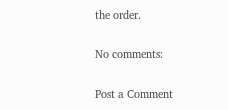the order.

No comments:

Post a Comment